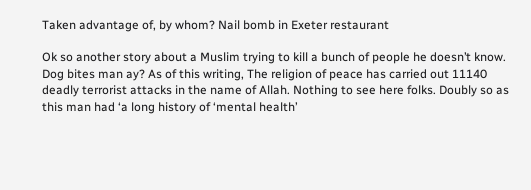Taken advantage of, by whom? Nail bomb in Exeter restaurant

Ok so another story about a Muslim trying to kill a bunch of people he doesn’t know. Dog bites man ay? As of this writing, The religion of peace has carried out 11140 deadly terrorist attacks in the name of Allah. Nothing to see here folks. Doubly so as this man had ‘a long history of ‘mental health’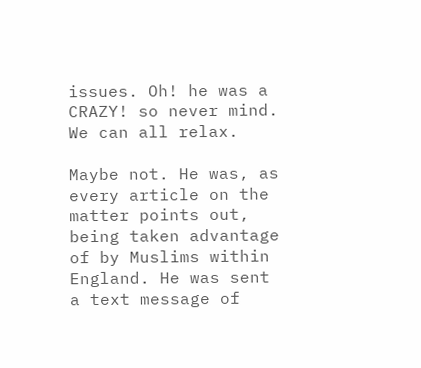issues. Oh! he was a CRAZY! so never mind. We can all relax.

Maybe not. He was, as every article on the matter points out, being taken advantage of by Muslims within England. He was sent a text message of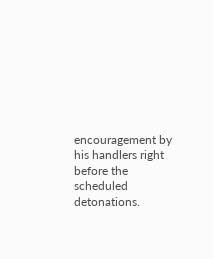encouragement by his handlers right before the scheduled detonations.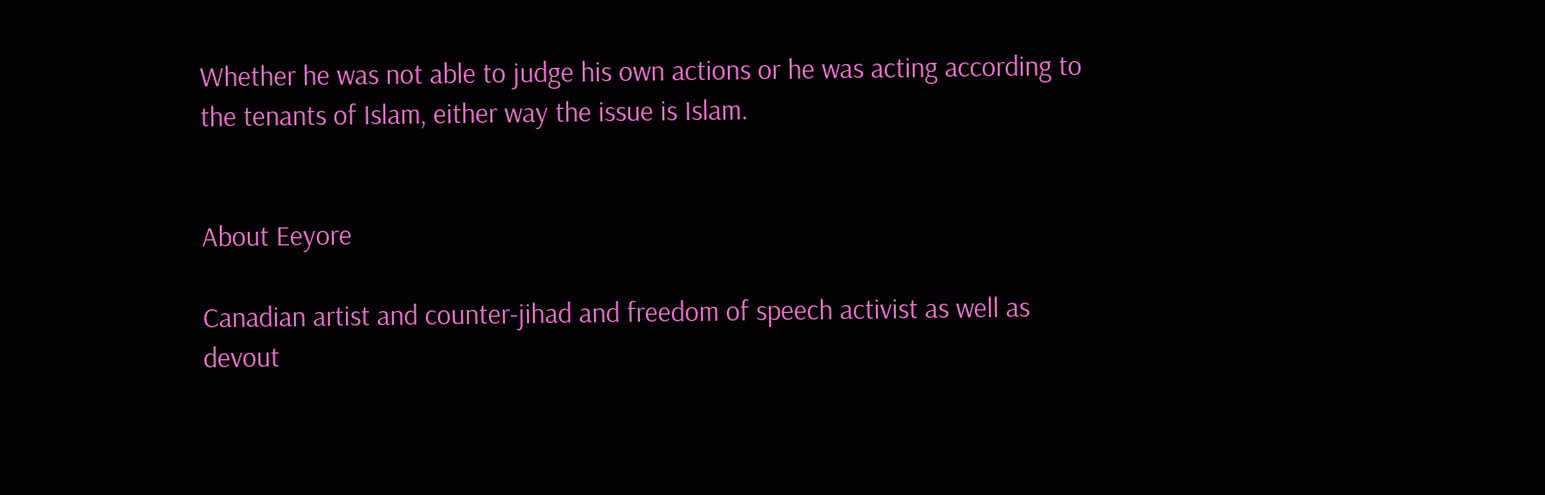Whether he was not able to judge his own actions or he was acting according to the tenants of Islam, either way the issue is Islam.


About Eeyore

Canadian artist and counter-jihad and freedom of speech activist as well as devout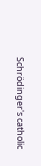Schrödinger's catholic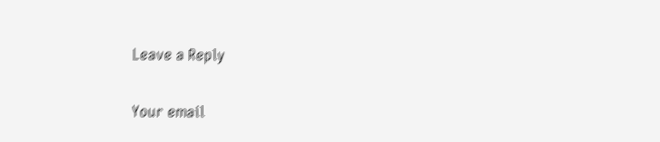Leave a Reply

Your email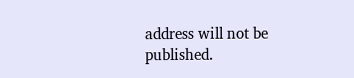address will not be published.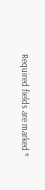Required fields are marked *